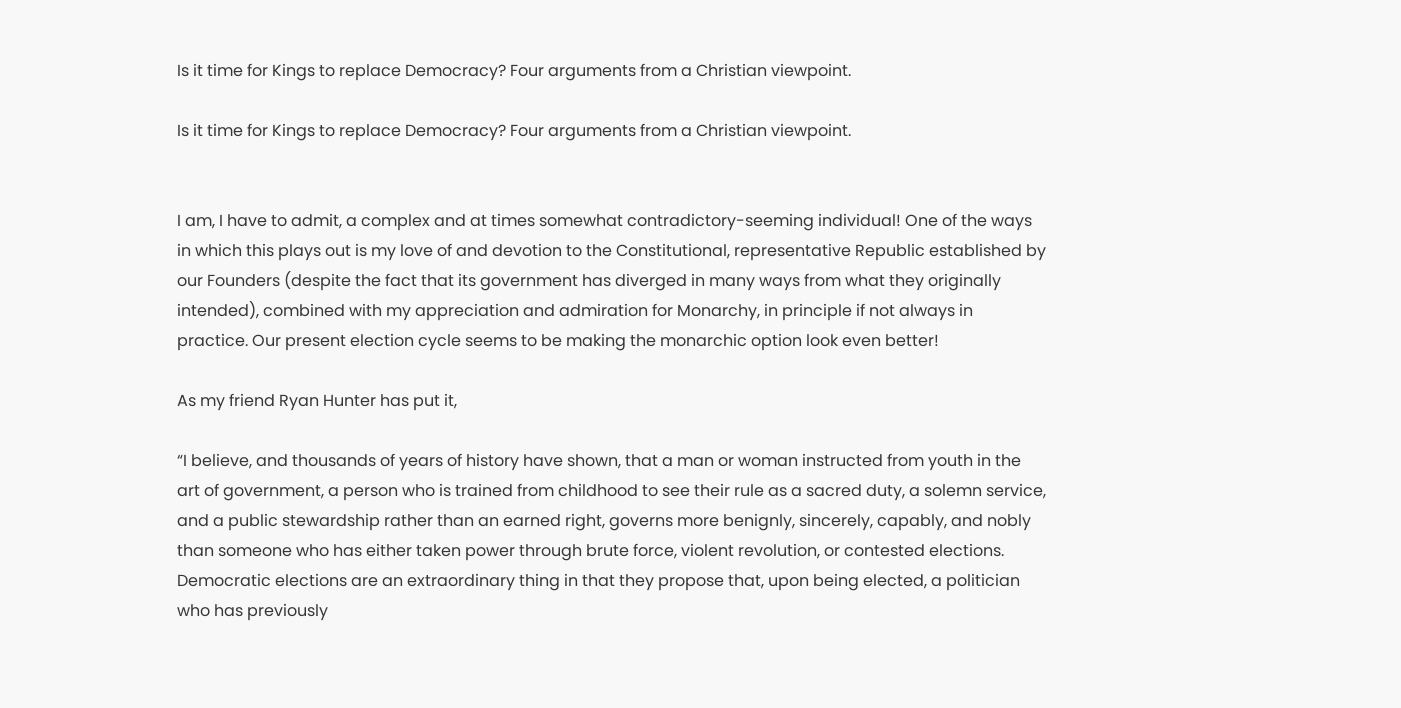Is it time for Kings to replace Democracy? Four arguments from a Christian viewpoint.

Is it time for Kings to replace Democracy? Four arguments from a Christian viewpoint.


I am, I have to admit, a complex and at times somewhat contradictory-seeming individual! One of the ways in which this plays out is my love of and devotion to the Constitutional, representative Republic established by our Founders (despite the fact that its government has diverged in many ways from what they originally intended), combined with my appreciation and admiration for Monarchy, in principle if not always in practice. Our present election cycle seems to be making the monarchic option look even better!

As my friend Ryan Hunter has put it,

“I believe, and thousands of years of history have shown, that a man or woman instructed from youth in the art of government, a person who is trained from childhood to see their rule as a sacred duty, a solemn service, and a public stewardship rather than an earned right, governs more benignly, sincerely, capably, and nobly than someone who has either taken power through brute force, violent revolution, or contested elections. Democratic elections are an extraordinary thing in that they propose that, upon being elected, a politician who has previously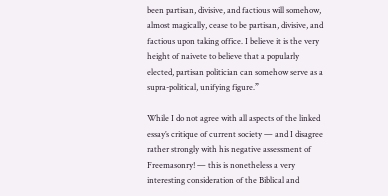been partisan, divisive, and factious will somehow, almost magically, cease to be partisan, divisive, and factious upon taking office. I believe it is the very height of naivete to believe that a popularly elected, partisan politician can somehow serve as a supra-political, unifying figure.”

While I do not agree with all aspects of the linked essay’s critique of current society — and I disagree rather strongly with his negative assessment of Freemasonry! — this is nonetheless a very interesting consideration of the Biblical and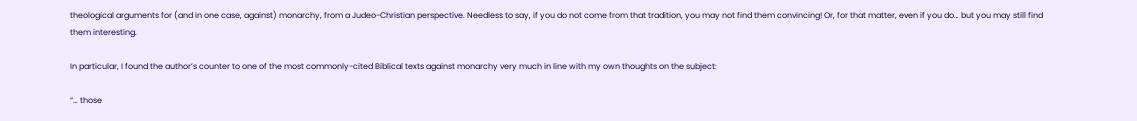theological arguments for (and in one case, against) monarchy, from a Judeo-Christian perspective. Needless to say, if you do not come from that tradition, you may not find them convincing! Or, for that matter, even if you do… but you may still find them interesting.

In particular, I found the author’s counter to one of the most commonly-cited Biblical texts against monarchy very much in line with my own thoughts on the subject:

“… those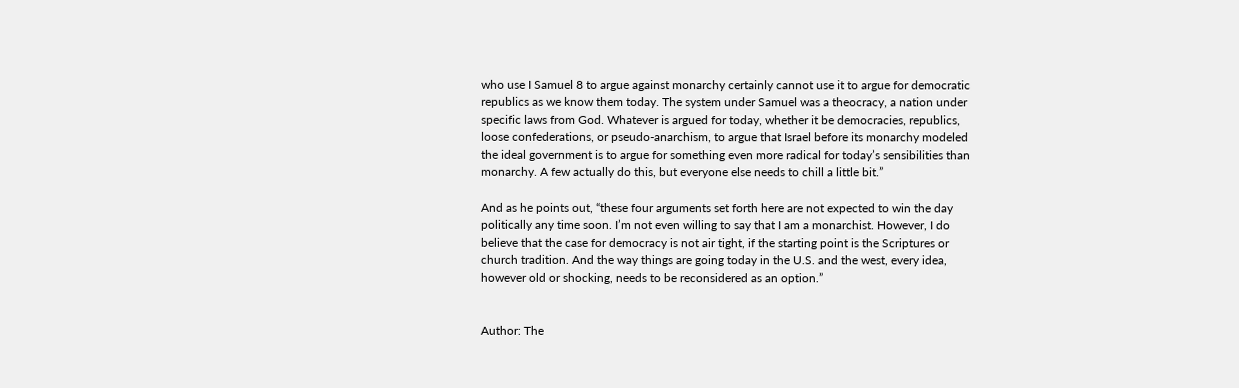who use I Samuel 8 to argue against monarchy certainly cannot use it to argue for democratic republics as we know them today. The system under Samuel was a theocracy, a nation under specific laws from God. Whatever is argued for today, whether it be democracies, republics, loose confederations, or pseudo-anarchism, to argue that Israel before its monarchy modeled the ideal government is to argue for something even more radical for today’s sensibilities than monarchy. A few actually do this, but everyone else needs to chill a little bit.”

And as he points out, “these four arguments set forth here are not expected to win the day politically any time soon. I’m not even willing to say that I am a monarchist. However, I do believe that the case for democracy is not air tight, if the starting point is the Scriptures or church tradition. And the way things are going today in the U.S. and the west, every idea, however old or shocking, needs to be reconsidered as an option.”


Author: The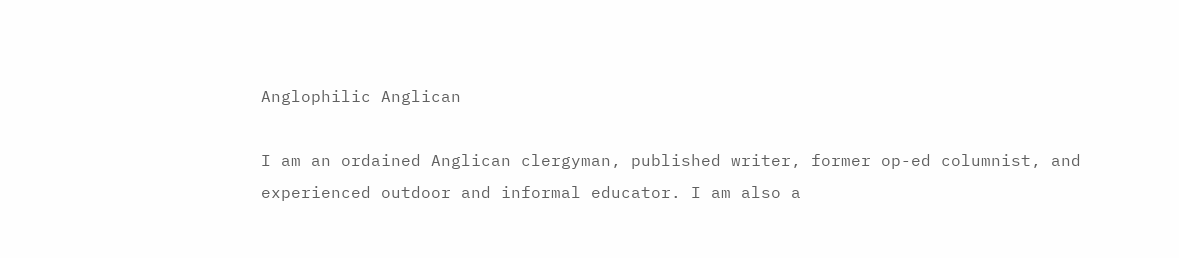Anglophilic Anglican

I am an ordained Anglican clergyman, published writer, former op-ed columnist, and experienced outdoor and informal educator. I am also a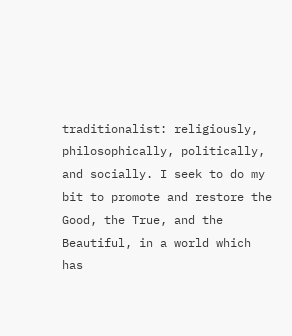traditionalist: religiously, philosophically, politically, and socially. I seek to do my bit to promote and restore the Good, the True, and the Beautiful, in a world which has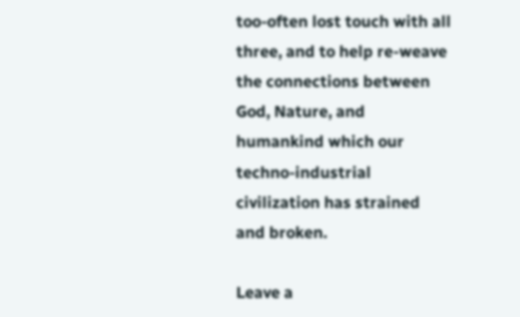too-often lost touch with all three, and to help re-weave the connections between God, Nature, and humankind which our techno-industrial civilization has strained and broken.

Leave a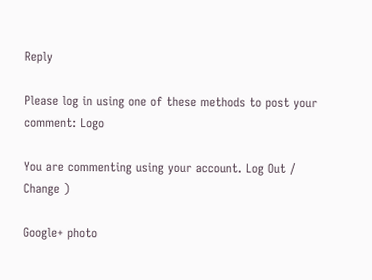Reply

Please log in using one of these methods to post your comment: Logo

You are commenting using your account. Log Out /  Change )

Google+ photo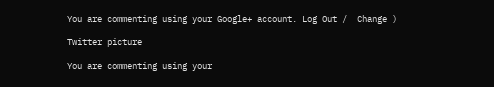You are commenting using your Google+ account. Log Out /  Change )

Twitter picture

You are commenting using your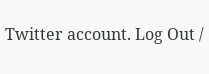Twitter account. Log Out /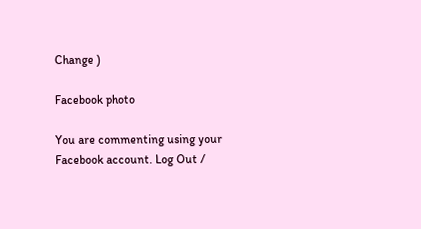Change )

Facebook photo

You are commenting using your Facebook account. Log Out /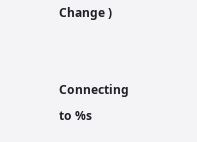Change )


Connecting to %s